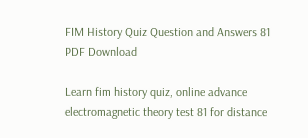FIM History Quiz Question and Answers 81 PDF Download

Learn fim history quiz, online advance electromagnetic theory test 81 for distance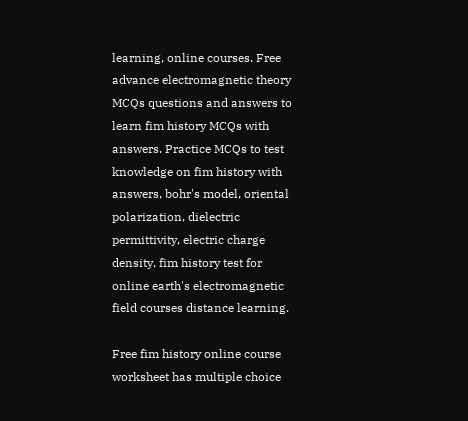learning, online courses. Free advance electromagnetic theory MCQs questions and answers to learn fim history MCQs with answers. Practice MCQs to test knowledge on fim history with answers, bohr's model, oriental polarization, dielectric permittivity, electric charge density, fim history test for online earth's electromagnetic field courses distance learning.

Free fim history online course worksheet has multiple choice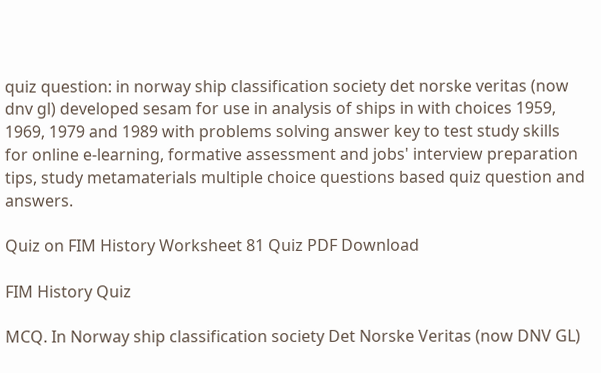quiz question: in norway ship classification society det norske veritas (now dnv gl) developed sesam for use in analysis of ships in with choices 1959, 1969, 1979 and 1989 with problems solving answer key to test study skills for online e-learning, formative assessment and jobs' interview preparation tips, study metamaterials multiple choice questions based quiz question and answers.

Quiz on FIM History Worksheet 81 Quiz PDF Download

FIM History Quiz

MCQ. In Norway ship classification society Det Norske Veritas (now DNV GL)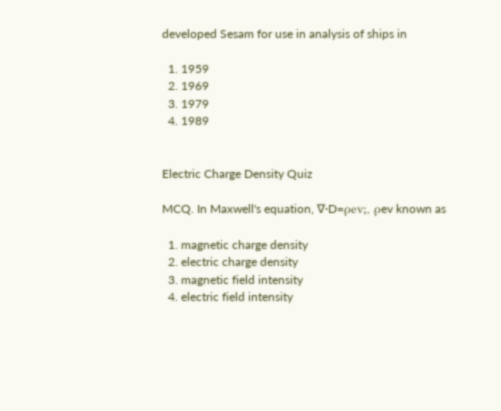developed Sesam for use in analysis of ships in

  1. 1959
  2. 1969
  3. 1979
  4. 1989


Electric Charge Density Quiz

MCQ. In Maxwell's equation, ∇·D=ρev;, ρev known as

  1. magnetic charge density
  2. electric charge density
  3. magnetic field intensity
  4. electric field intensity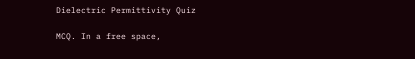Dielectric Permittivity Quiz

MCQ. In a free space,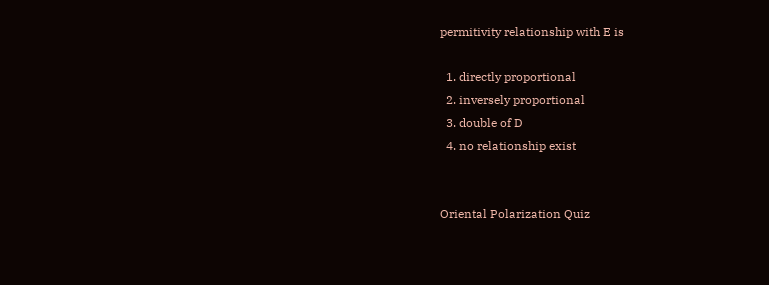permitivity relationship with E is

  1. directly proportional
  2. inversely proportional
  3. double of D
  4. no relationship exist


Oriental Polarization Quiz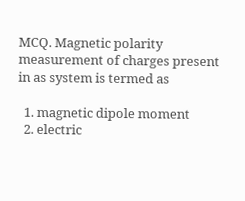MCQ. Magnetic polarity measurement of charges present in as system is termed as

  1. magnetic dipole moment
  2. electric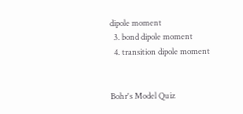dipole moment
  3. bond dipole moment
  4. transition dipole moment


Bohr's Model Quiz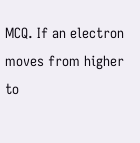MCQ. If an electron moves from higher to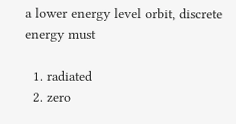a lower energy level orbit, discrete energy must

  1. radiated
  2. zero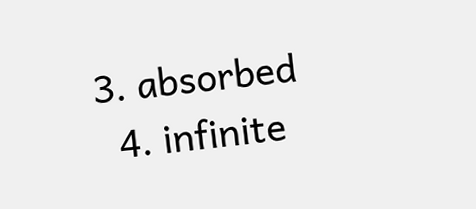3. absorbed
  4. infinite